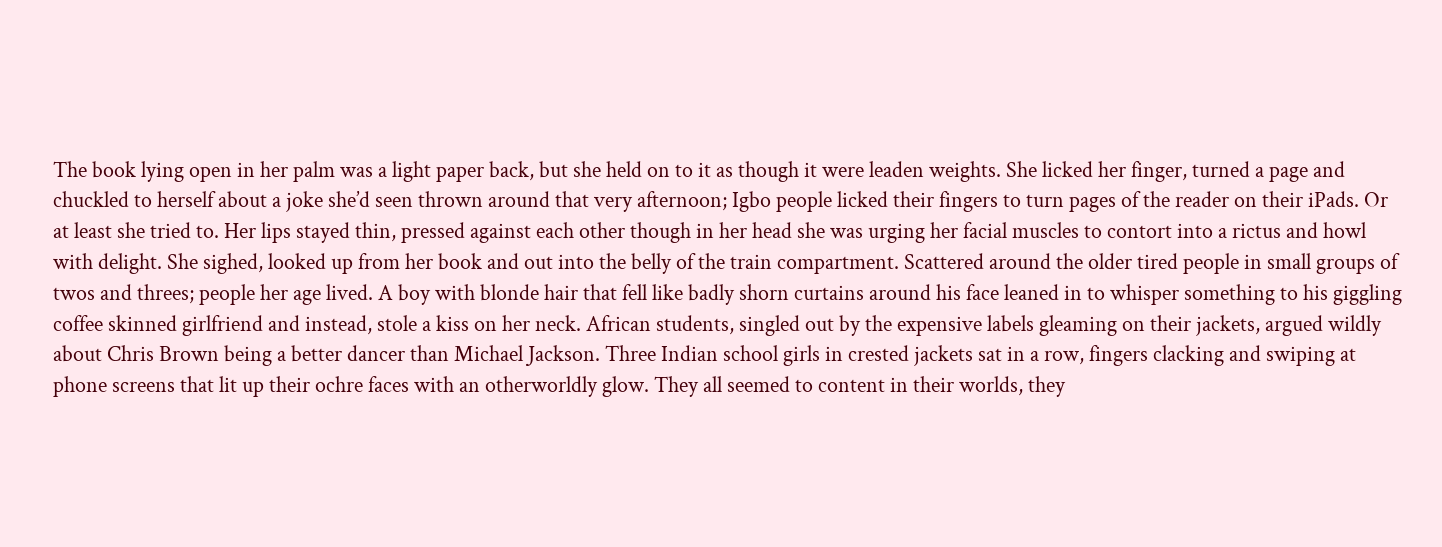The book lying open in her palm was a light paper back, but she held on to it as though it were leaden weights. She licked her finger, turned a page and chuckled to herself about a joke she’d seen thrown around that very afternoon; Igbo people licked their fingers to turn pages of the reader on their iPads. Or at least she tried to. Her lips stayed thin, pressed against each other though in her head she was urging her facial muscles to contort into a rictus and howl with delight. She sighed, looked up from her book and out into the belly of the train compartment. Scattered around the older tired people in small groups of twos and threes; people her age lived. A boy with blonde hair that fell like badly shorn curtains around his face leaned in to whisper something to his giggling coffee skinned girlfriend and instead, stole a kiss on her neck. African students, singled out by the expensive labels gleaming on their jackets, argued wildly about Chris Brown being a better dancer than Michael Jackson. Three Indian school girls in crested jackets sat in a row, fingers clacking and swiping at phone screens that lit up their ochre faces with an otherworldly glow. They all seemed to content in their worlds, they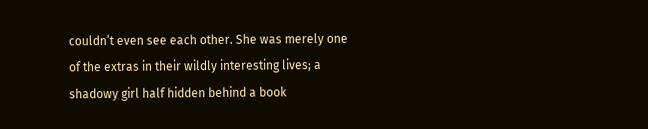couldn’t even see each other. She was merely one of the extras in their wildly interesting lives; a shadowy girl half hidden behind a book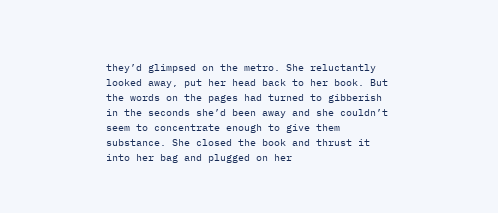they’d glimpsed on the metro. She reluctantly looked away, put her head back to her book. But the words on the pages had turned to gibberish in the seconds she’d been away and she couldn’t seem to concentrate enough to give them substance. She closed the book and thrust it into her bag and plugged on her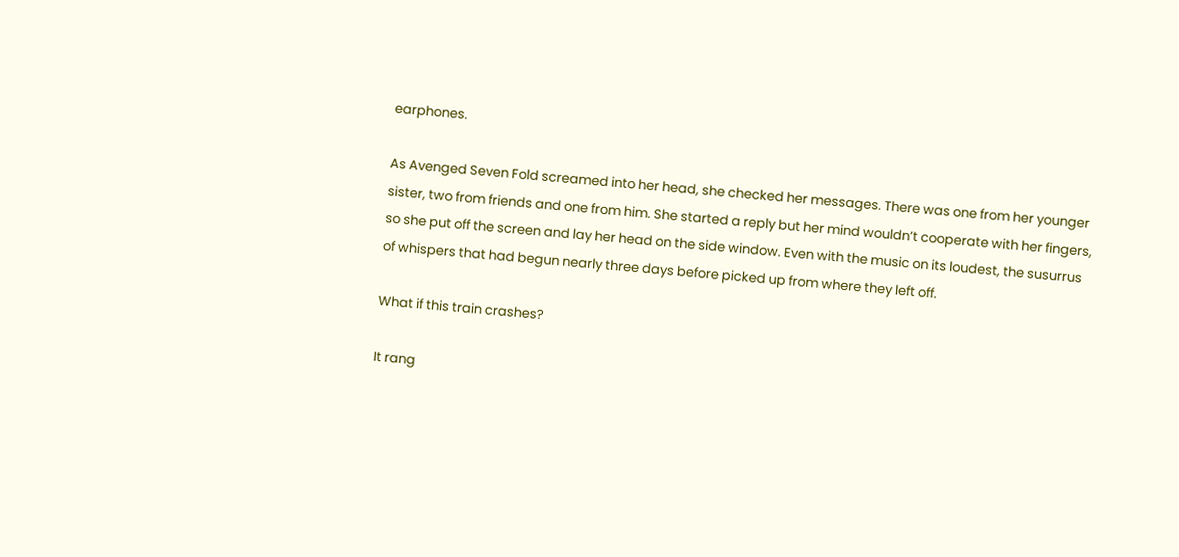earphones.

As Avenged Seven Fold screamed into her head, she checked her messages. There was one from her younger sister, two from friends and one from him. She started a reply but her mind wouldn’t cooperate with her fingers, so she put off the screen and lay her head on the side window. Even with the music on its loudest, the susurrus of whispers that had begun nearly three days before picked up from where they left off.

What if this train crashes?

It rang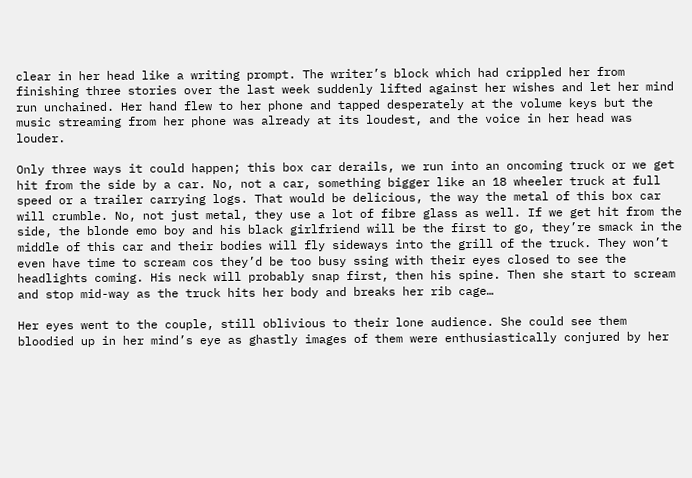clear in her head like a writing prompt. The writer’s block which had crippled her from finishing three stories over the last week suddenly lifted against her wishes and let her mind run unchained. Her hand flew to her phone and tapped desperately at the volume keys but the music streaming from her phone was already at its loudest, and the voice in her head was louder.

Only three ways it could happen; this box car derails, we run into an oncoming truck or we get hit from the side by a car. No, not a car, something bigger like an 18 wheeler truck at full speed or a trailer carrying logs. That would be delicious, the way the metal of this box car will crumble. No, not just metal, they use a lot of fibre glass as well. If we get hit from the side, the blonde emo boy and his black girlfriend will be the first to go, they’re smack in the middle of this car and their bodies will fly sideways into the grill of the truck. They won’t even have time to scream cos they’d be too busy ssing with their eyes closed to see the headlights coming. His neck will probably snap first, then his spine. Then she start to scream and stop mid-way as the truck hits her body and breaks her rib cage…

Her eyes went to the couple, still oblivious to their lone audience. She could see them bloodied up in her mind’s eye as ghastly images of them were enthusiastically conjured by her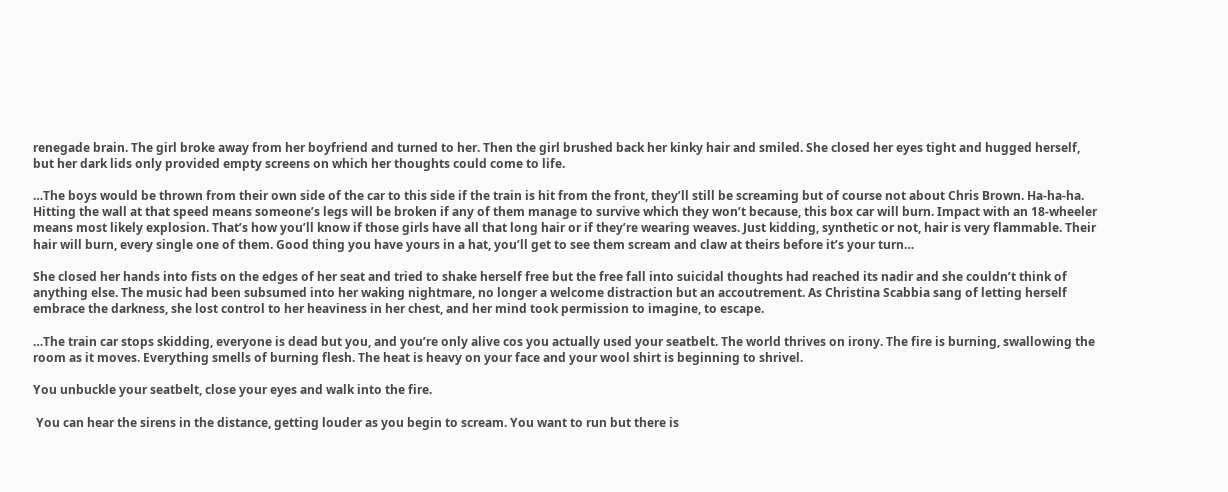renegade brain. The girl broke away from her boyfriend and turned to her. Then the girl brushed back her kinky hair and smiled. She closed her eyes tight and hugged herself, but her dark lids only provided empty screens on which her thoughts could come to life.

…The boys would be thrown from their own side of the car to this side if the train is hit from the front, they’ll still be screaming but of course not about Chris Brown. Ha-ha-ha. Hitting the wall at that speed means someone’s legs will be broken if any of them manage to survive which they won’t because, this box car will burn. Impact with an 18-wheeler means most likely explosion. That’s how you’ll know if those girls have all that long hair or if they’re wearing weaves. Just kidding, synthetic or not, hair is very flammable. Their hair will burn, every single one of them. Good thing you have yours in a hat, you’ll get to see them scream and claw at theirs before it’s your turn…

She closed her hands into fists on the edges of her seat and tried to shake herself free but the free fall into suicidal thoughts had reached its nadir and she couldn’t think of anything else. The music had been subsumed into her waking nightmare, no longer a welcome distraction but an accoutrement. As Christina Scabbia sang of letting herself embrace the darkness, she lost control to her heaviness in her chest, and her mind took permission to imagine, to escape.

…The train car stops skidding, everyone is dead but you, and you’re only alive cos you actually used your seatbelt. The world thrives on irony. The fire is burning, swallowing the room as it moves. Everything smells of burning flesh. The heat is heavy on your face and your wool shirt is beginning to shrivel.

You unbuckle your seatbelt, close your eyes and walk into the fire.

 You can hear the sirens in the distance, getting louder as you begin to scream. You want to run but there is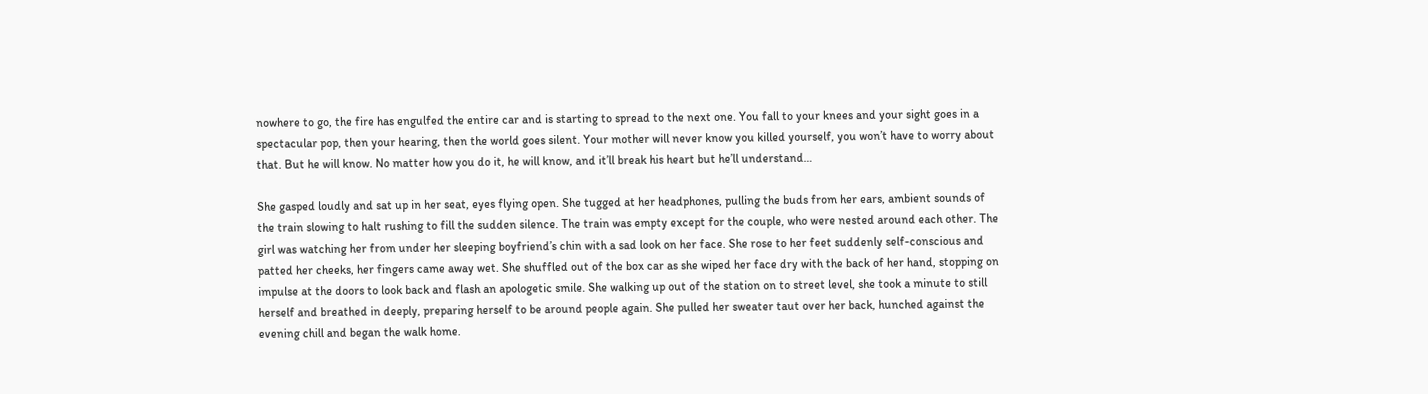nowhere to go, the fire has engulfed the entire car and is starting to spread to the next one. You fall to your knees and your sight goes in a spectacular pop, then your hearing, then the world goes silent. Your mother will never know you killed yourself, you won’t have to worry about that. But he will know. No matter how you do it, he will know, and it’ll break his heart but he’ll understand…

She gasped loudly and sat up in her seat, eyes flying open. She tugged at her headphones, pulling the buds from her ears, ambient sounds of the train slowing to halt rushing to fill the sudden silence. The train was empty except for the couple, who were nested around each other. The girl was watching her from under her sleeping boyfriend’s chin with a sad look on her face. She rose to her feet suddenly self-conscious and patted her cheeks, her fingers came away wet. She shuffled out of the box car as she wiped her face dry with the back of her hand, stopping on impulse at the doors to look back and flash an apologetic smile. She walking up out of the station on to street level, she took a minute to still herself and breathed in deeply, preparing herself to be around people again. She pulled her sweater taut over her back, hunched against the evening chill and began the walk home.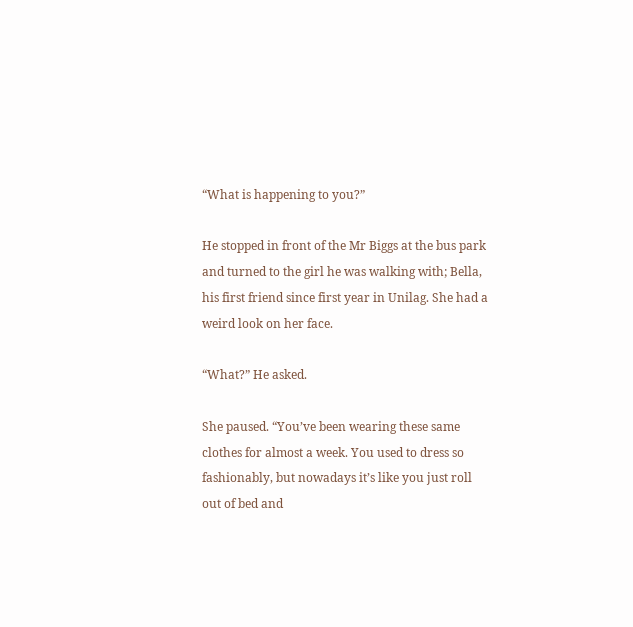“What is happening to you?”

He stopped in front of the Mr Biggs at the bus park and turned to the girl he was walking with; Bella, his first friend since first year in Unilag. She had a weird look on her face.

“What?” He asked.

She paused. “You’ve been wearing these same clothes for almost a week. You used to dress so fashionably, but nowadays it’s like you just roll out of bed and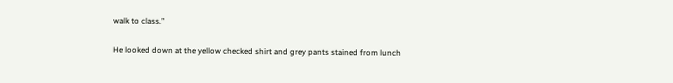walk to class.”

He looked down at the yellow checked shirt and grey pants stained from lunch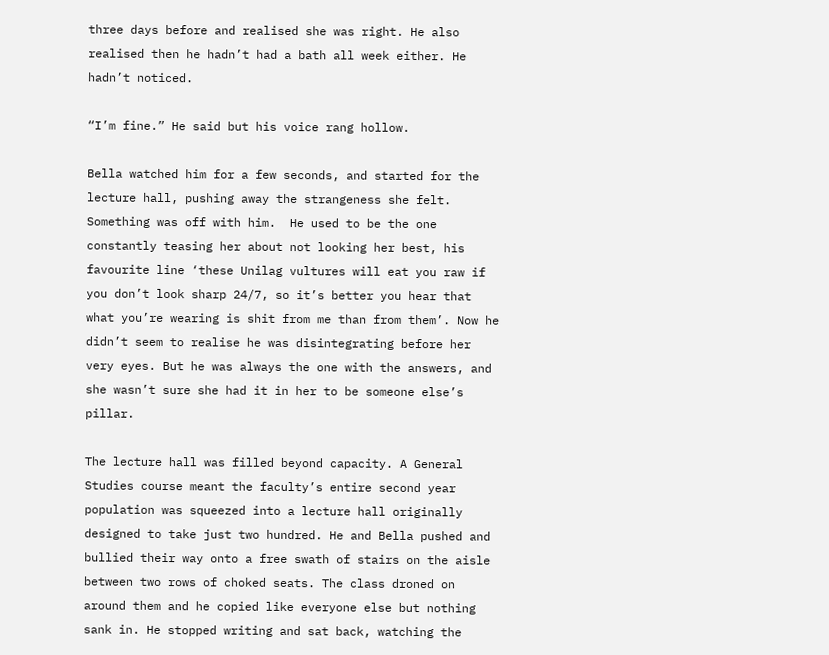three days before and realised she was right. He also realised then he hadn’t had a bath all week either. He hadn’t noticed.

“I’m fine.” He said but his voice rang hollow.

Bella watched him for a few seconds, and started for the lecture hall, pushing away the strangeness she felt. Something was off with him.  He used to be the one constantly teasing her about not looking her best, his favourite line ‘these Unilag vultures will eat you raw if you don’t look sharp 24/7, so it’s better you hear that what you’re wearing is shit from me than from them’. Now he didn’t seem to realise he was disintegrating before her very eyes. But he was always the one with the answers, and she wasn’t sure she had it in her to be someone else’s pillar.

The lecture hall was filled beyond capacity. A General Studies course meant the faculty’s entire second year population was squeezed into a lecture hall originally designed to take just two hundred. He and Bella pushed and bullied their way onto a free swath of stairs on the aisle between two rows of choked seats. The class droned on around them and he copied like everyone else but nothing sank in. He stopped writing and sat back, watching the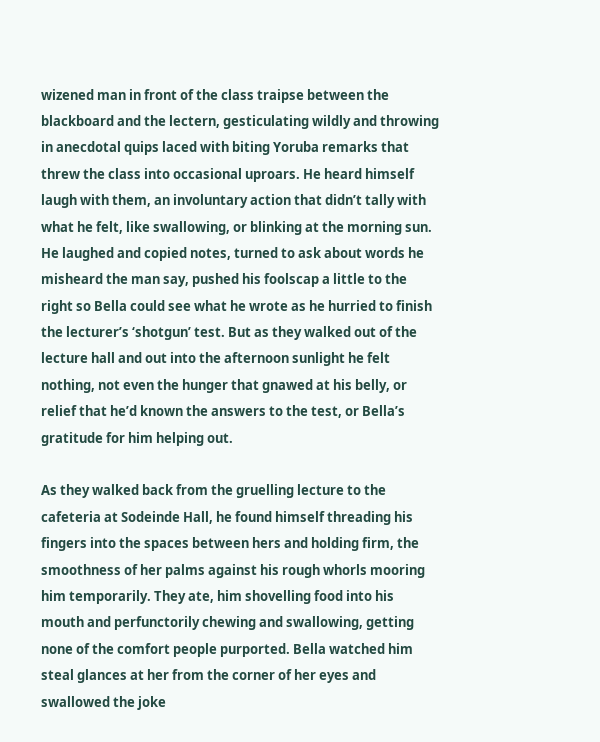wizened man in front of the class traipse between the blackboard and the lectern, gesticulating wildly and throwing in anecdotal quips laced with biting Yoruba remarks that threw the class into occasional uproars. He heard himself laugh with them, an involuntary action that didn’t tally with what he felt, like swallowing, or blinking at the morning sun. He laughed and copied notes, turned to ask about words he misheard the man say, pushed his foolscap a little to the right so Bella could see what he wrote as he hurried to finish the lecturer’s ‘shotgun’ test. But as they walked out of the lecture hall and out into the afternoon sunlight he felt nothing, not even the hunger that gnawed at his belly, or relief that he’d known the answers to the test, or Bella’s gratitude for him helping out.

As they walked back from the gruelling lecture to the cafeteria at Sodeinde Hall, he found himself threading his fingers into the spaces between hers and holding firm, the smoothness of her palms against his rough whorls mooring him temporarily. They ate, him shovelling food into his mouth and perfunctorily chewing and swallowing, getting none of the comfort people purported. Bella watched him steal glances at her from the corner of her eyes and swallowed the joke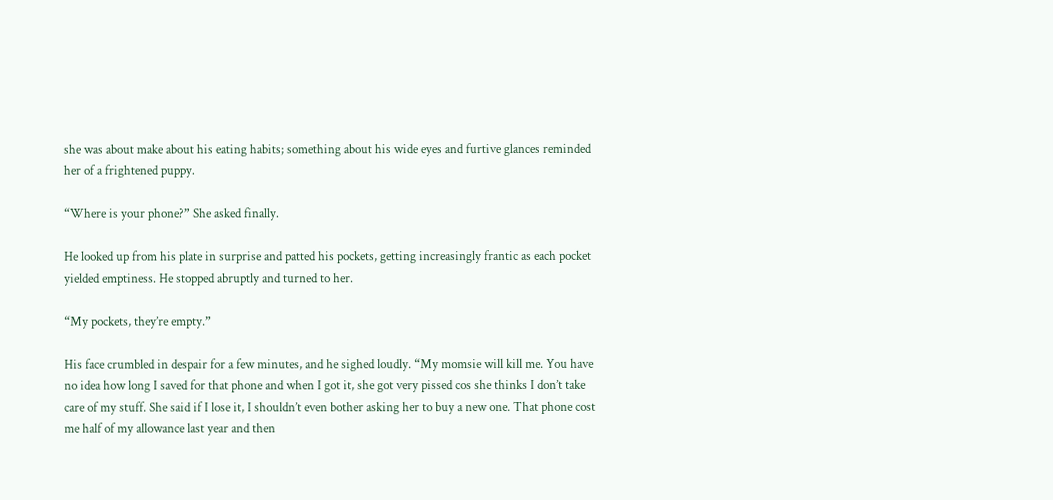she was about make about his eating habits; something about his wide eyes and furtive glances reminded her of a frightened puppy.

“Where is your phone?” She asked finally.

He looked up from his plate in surprise and patted his pockets, getting increasingly frantic as each pocket yielded emptiness. He stopped abruptly and turned to her.

“My pockets, they’re empty.”

His face crumbled in despair for a few minutes, and he sighed loudly. “My momsie will kill me. You have no idea how long I saved for that phone and when I got it, she got very pissed cos she thinks I don’t take care of my stuff. She said if I lose it, I shouldn’t even bother asking her to buy a new one. That phone cost me half of my allowance last year and then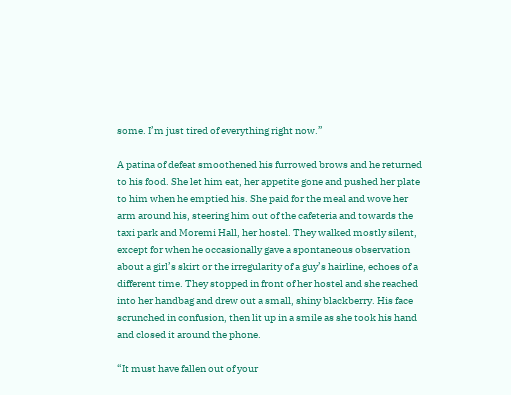some. I’m just tired of everything right now.”

A patina of defeat smoothened his furrowed brows and he returned to his food. She let him eat, her appetite gone and pushed her plate to him when he emptied his. She paid for the meal and wove her arm around his, steering him out of the cafeteria and towards the taxi park and Moremi Hall, her hostel. They walked mostly silent, except for when he occasionally gave a spontaneous observation about a girl’s skirt or the irregularity of a guy’s hairline, echoes of a different time. They stopped in front of her hostel and she reached into her handbag and drew out a small, shiny blackberry. His face scrunched in confusion, then lit up in a smile as she took his hand and closed it around the phone.

“It must have fallen out of your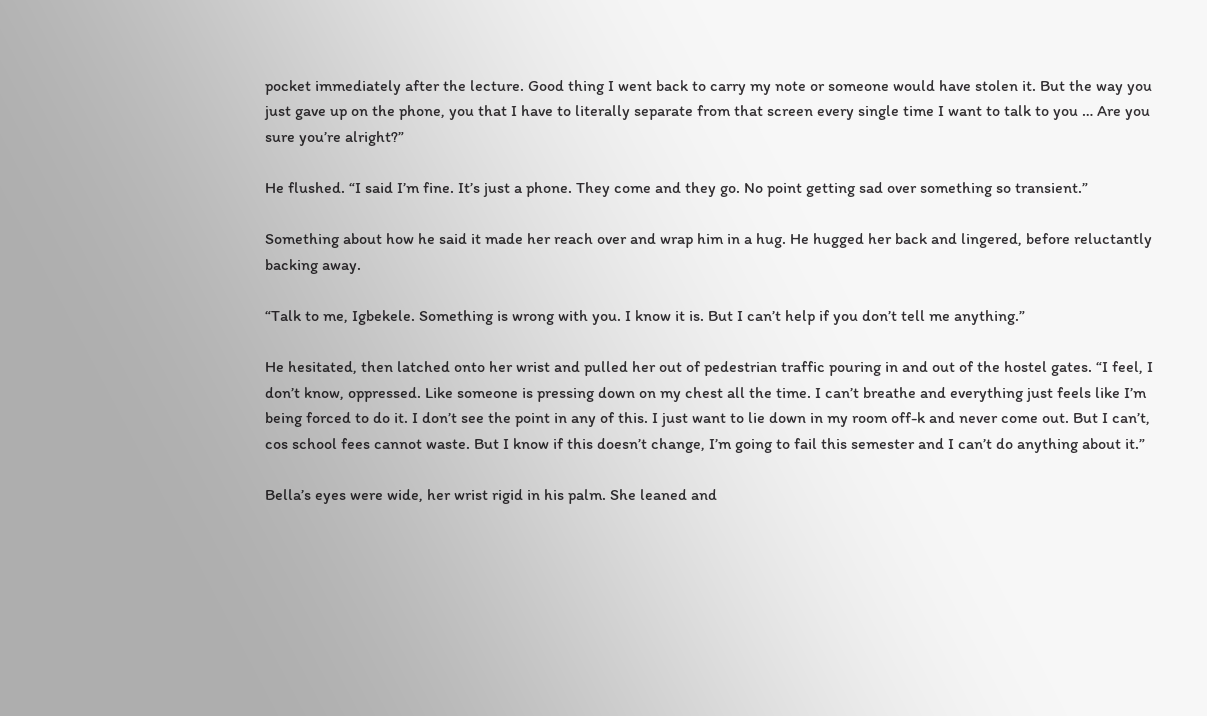pocket immediately after the lecture. Good thing I went back to carry my note or someone would have stolen it. But the way you just gave up on the phone, you that I have to literally separate from that screen every single time I want to talk to you … Are you sure you’re alright?”

He flushed. “I said I’m fine. It’s just a phone. They come and they go. No point getting sad over something so transient.”

Something about how he said it made her reach over and wrap him in a hug. He hugged her back and lingered, before reluctantly backing away.

“Talk to me, Igbekele. Something is wrong with you. I know it is. But I can’t help if you don’t tell me anything.”

He hesitated, then latched onto her wrist and pulled her out of pedestrian traffic pouring in and out of the hostel gates. “I feel, I don’t know, oppressed. Like someone is pressing down on my chest all the time. I can’t breathe and everything just feels like I’m being forced to do it. I don’t see the point in any of this. I just want to lie down in my room off-k and never come out. But I can’t, cos school fees cannot waste. But I know if this doesn’t change, I’m going to fail this semester and I can’t do anything about it.”

Bella’s eyes were wide, her wrist rigid in his palm. She leaned and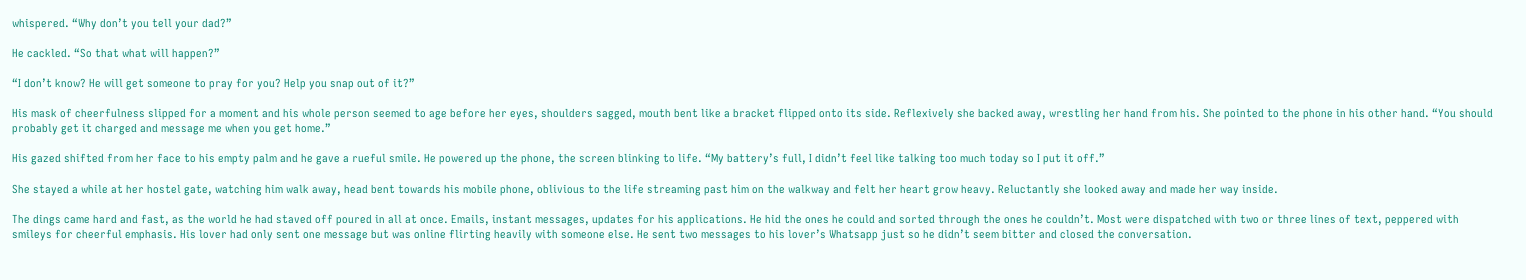whispered. “Why don’t you tell your dad?”

He cackled. “So that what will happen?”

“I don’t know? He will get someone to pray for you? Help you snap out of it?”

His mask of cheerfulness slipped for a moment and his whole person seemed to age before her eyes, shoulders sagged, mouth bent like a bracket flipped onto its side. Reflexively she backed away, wrestling her hand from his. She pointed to the phone in his other hand. “You should probably get it charged and message me when you get home.”

His gazed shifted from her face to his empty palm and he gave a rueful smile. He powered up the phone, the screen blinking to life. “My battery’s full, I didn’t feel like talking too much today so I put it off.”

She stayed a while at her hostel gate, watching him walk away, head bent towards his mobile phone, oblivious to the life streaming past him on the walkway and felt her heart grow heavy. Reluctantly she looked away and made her way inside.

The dings came hard and fast, as the world he had staved off poured in all at once. Emails, instant messages, updates for his applications. He hid the ones he could and sorted through the ones he couldn’t. Most were dispatched with two or three lines of text, peppered with smileys for cheerful emphasis. His lover had only sent one message but was online flirting heavily with someone else. He sent two messages to his lover’s Whatsapp just so he didn’t seem bitter and closed the conversation.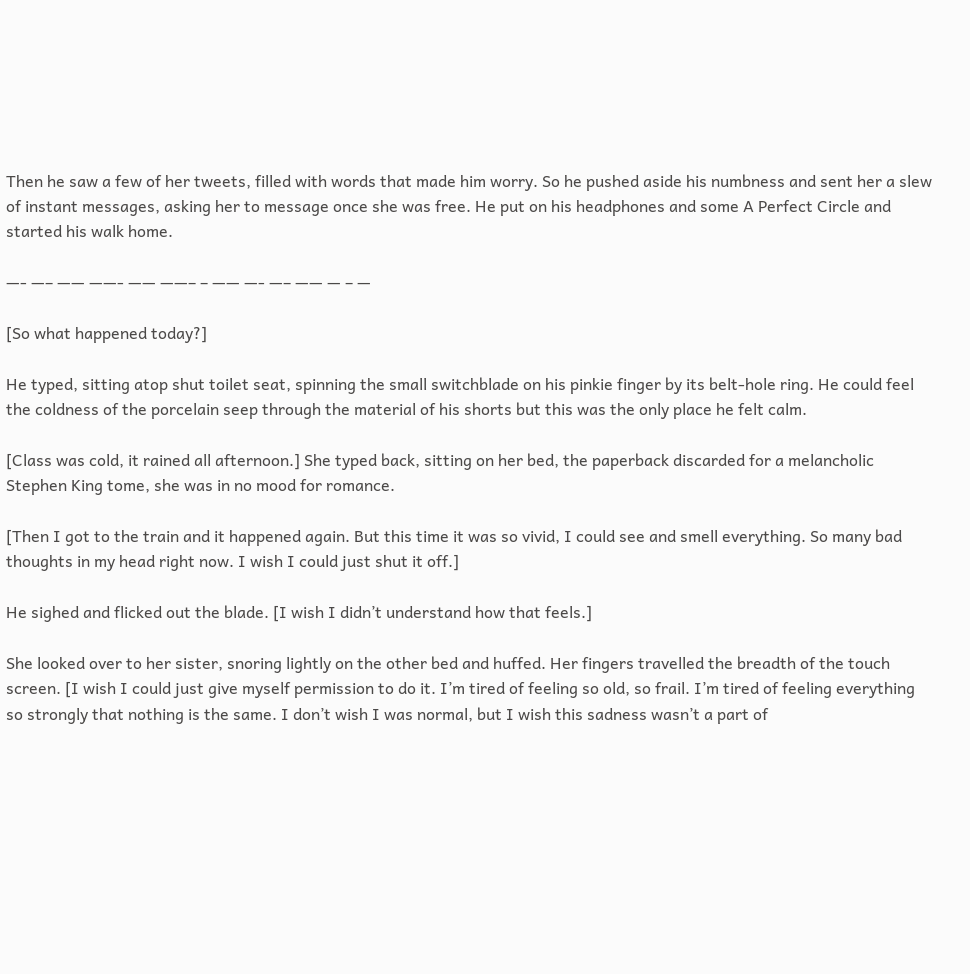Then he saw a few of her tweets, filled with words that made him worry. So he pushed aside his numbness and sent her a slew of instant messages, asking her to message once she was free. He put on his headphones and some A Perfect Circle and started his walk home.

—- —– —— ——- —— ——– – —— —- —– —— — – —

[So what happened today?]

He typed, sitting atop shut toilet seat, spinning the small switchblade on his pinkie finger by its belt-hole ring. He could feel the coldness of the porcelain seep through the material of his shorts but this was the only place he felt calm.

[Class was cold, it rained all afternoon.] She typed back, sitting on her bed, the paperback discarded for a melancholic Stephen King tome, she was in no mood for romance.

[Then I got to the train and it happened again. But this time it was so vivid, I could see and smell everything. So many bad thoughts in my head right now. I wish I could just shut it off.]

He sighed and flicked out the blade. [I wish I didn’t understand how that feels.]

She looked over to her sister, snoring lightly on the other bed and huffed. Her fingers travelled the breadth of the touch screen. [I wish I could just give myself permission to do it. I’m tired of feeling so old, so frail. I’m tired of feeling everything so strongly that nothing is the same. I don’t wish I was normal, but I wish this sadness wasn’t a part of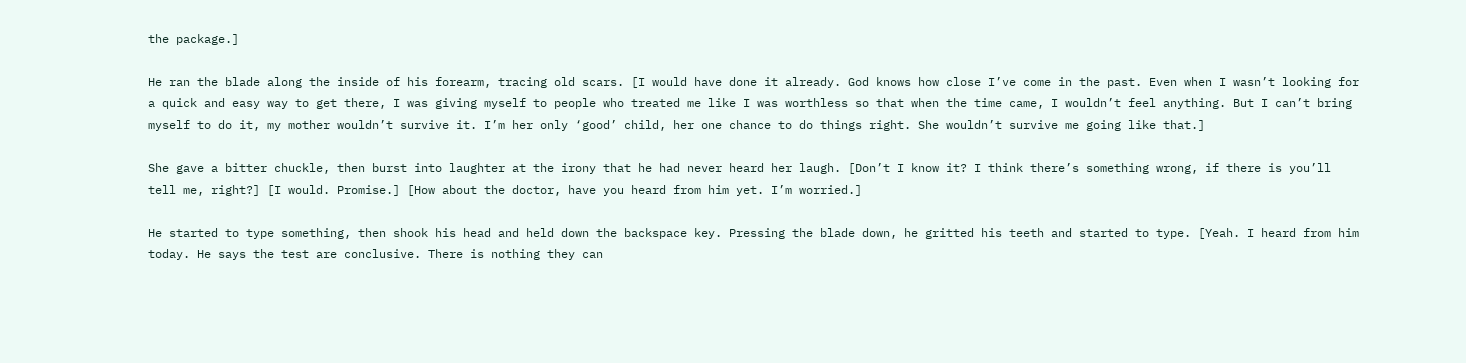the package.]

He ran the blade along the inside of his forearm, tracing old scars. [I would have done it already. God knows how close I’ve come in the past. Even when I wasn’t looking for a quick and easy way to get there, I was giving myself to people who treated me like I was worthless so that when the time came, I wouldn’t feel anything. But I can’t bring myself to do it, my mother wouldn’t survive it. I’m her only ‘good’ child, her one chance to do things right. She wouldn’t survive me going like that.]

She gave a bitter chuckle, then burst into laughter at the irony that he had never heard her laugh. [Don’t I know it? I think there’s something wrong, if there is you’ll tell me, right?] [I would. Promise.] [How about the doctor, have you heard from him yet. I’m worried.]

He started to type something, then shook his head and held down the backspace key. Pressing the blade down, he gritted his teeth and started to type. [Yeah. I heard from him today. He says the test are conclusive. There is nothing they can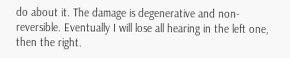do about it. The damage is degenerative and non-reversible. Eventually I will lose all hearing in the left one, then the right.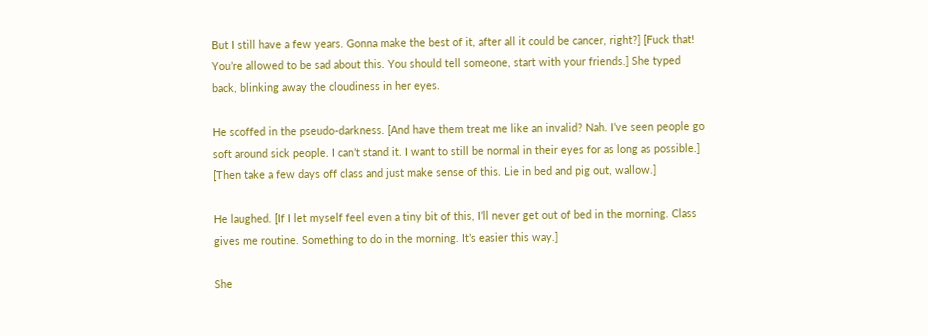But I still have a few years. Gonna make the best of it, after all it could be cancer, right?] [Fuck that! You’re allowed to be sad about this. You should tell someone, start with your friends.] She typed back, blinking away the cloudiness in her eyes.

He scoffed in the pseudo-darkness. [And have them treat me like an invalid? Nah. I’ve seen people go soft around sick people. I can’t stand it. I want to still be normal in their eyes for as long as possible.] [Then take a few days off class and just make sense of this. Lie in bed and pig out, wallow.]

He laughed. [If I let myself feel even a tiny bit of this, I’ll never get out of bed in the morning. Class gives me routine. Something to do in the morning. It’s easier this way.]

She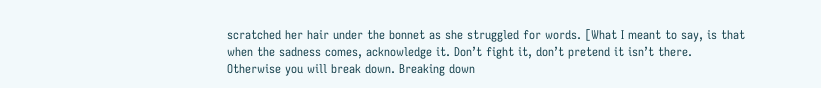scratched her hair under the bonnet as she struggled for words. [What I meant to say, is that when the sadness comes, acknowledge it. Don’t fight it, don’t pretend it isn’t there. Otherwise you will break down. Breaking down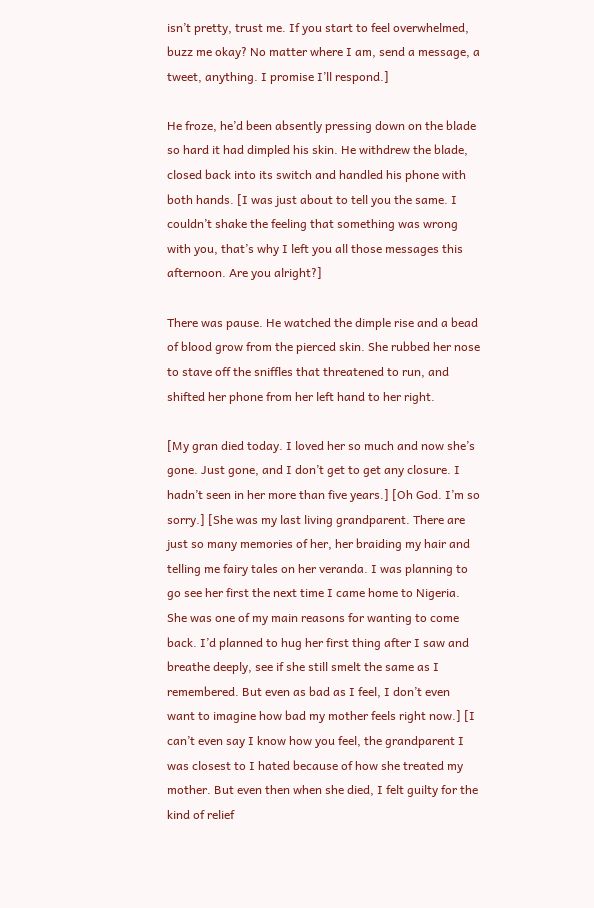isn’t pretty, trust me. If you start to feel overwhelmed, buzz me okay? No matter where I am, send a message, a tweet, anything. I promise I’ll respond.]

He froze, he’d been absently pressing down on the blade so hard it had dimpled his skin. He withdrew the blade, closed back into its switch and handled his phone with both hands. [I was just about to tell you the same. I couldn’t shake the feeling that something was wrong with you, that’s why I left you all those messages this afternoon. Are you alright?]

There was pause. He watched the dimple rise and a bead of blood grow from the pierced skin. She rubbed her nose to stave off the sniffles that threatened to run, and shifted her phone from her left hand to her right.

[My gran died today. I loved her so much and now she’s gone. Just gone, and I don’t get to get any closure. I hadn’t seen in her more than five years.] [Oh God. I’m so sorry.] [She was my last living grandparent. There are just so many memories of her, her braiding my hair and telling me fairy tales on her veranda. I was planning to go see her first the next time I came home to Nigeria. She was one of my main reasons for wanting to come back. I’d planned to hug her first thing after I saw and breathe deeply, see if she still smelt the same as I remembered. But even as bad as I feel, I don’t even want to imagine how bad my mother feels right now.] [I can’t even say I know how you feel, the grandparent I was closest to I hated because of how she treated my mother. But even then when she died, I felt guilty for the kind of relief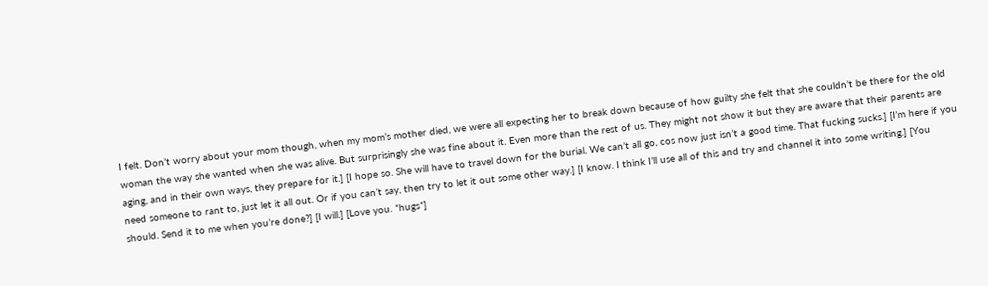I felt. Don’t worry about your mom though, when my mom’s mother died, we were all expecting her to break down because of how guilty she felt that she couldn’t be there for the old woman the way she wanted when she was alive. But surprisingly she was fine about it. Even more than the rest of us. They might not show it but they are aware that their parents are aging, and in their own ways, they prepare for it.] [I hope so. She will have to travel down for the burial. We can’t all go, cos now just isn’t a good time. That fucking sucks.] [I’m here if you need someone to rant to, just let it all out. Or if you can’t say, then try to let it out some other way.] [I know. I think I’ll use all of this and try and channel it into some writing.] [You should. Send it to me when you’re done?] [I will.] [Love you. *hugs*]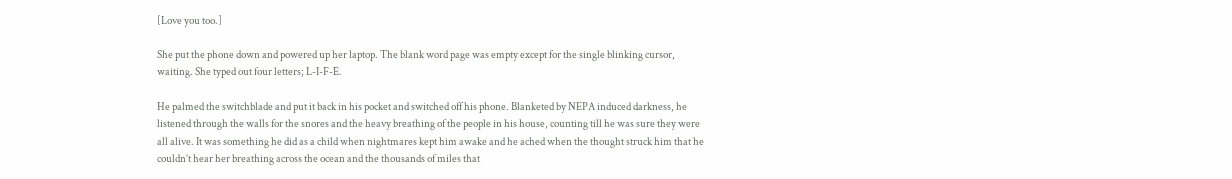[Love you too.]

She put the phone down and powered up her laptop. The blank word page was empty except for the single blinking cursor, waiting. She typed out four letters; L-I-F-E.

He palmed the switchblade and put it back in his pocket and switched off his phone. Blanketed by NEPA induced darkness, he listened through the walls for the snores and the heavy breathing of the people in his house, counting till he was sure they were all alive. It was something he did as a child when nightmares kept him awake and he ached when the thought struck him that he couldn’t hear her breathing across the ocean and the thousands of miles that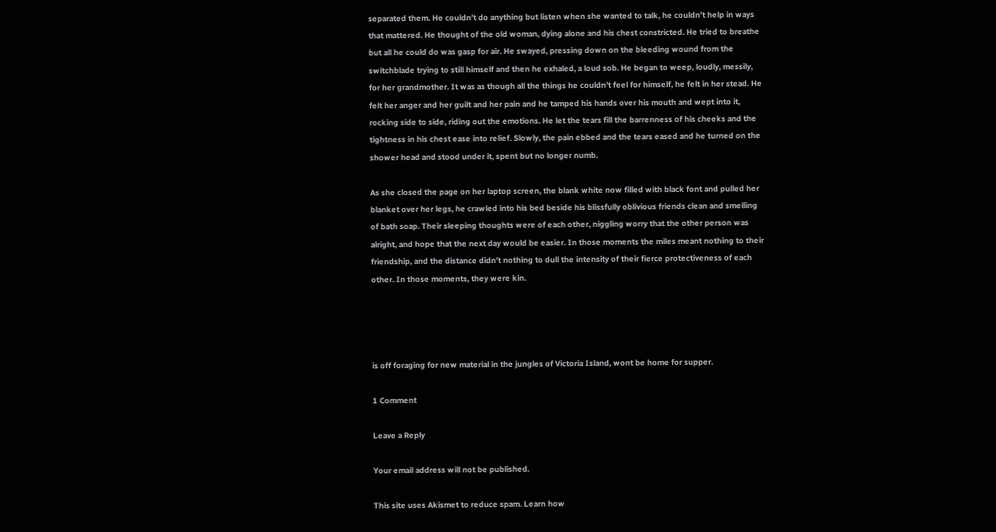separated them. He couldn’t do anything but listen when she wanted to talk, he couldn’t help in ways that mattered. He thought of the old woman, dying alone and his chest constricted. He tried to breathe but all he could do was gasp for air. He swayed, pressing down on the bleeding wound from the switchblade trying to still himself and then he exhaled, a loud sob. He began to weep, loudly, messily, for her grandmother. It was as though all the things he couldn’t feel for himself, he felt in her stead. He felt her anger and her guilt and her pain and he tamped his hands over his mouth and wept into it, rocking side to side, riding out the emotions. He let the tears fill the barrenness of his cheeks and the tightness in his chest ease into relief. Slowly, the pain ebbed and the tears eased and he turned on the shower head and stood under it, spent but no longer numb.

As she closed the page on her laptop screen, the blank white now filled with black font and pulled her blanket over her legs, he crawled into his bed beside his blissfully oblivious friends clean and smelling of bath soap. Their sleeping thoughts were of each other, niggling worry that the other person was alright, and hope that the next day would be easier. In those moments the miles meant nothing to their friendship, and the distance didn’t nothing to dull the intensity of their fierce protectiveness of each other. In those moments, they were kin.




is off foraging for new material in the jungles of Victoria Island, wont be home for supper.

1 Comment

Leave a Reply

Your email address will not be published.

This site uses Akismet to reduce spam. Learn how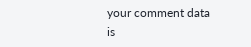your comment data is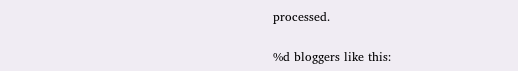processed.

%d bloggers like this: